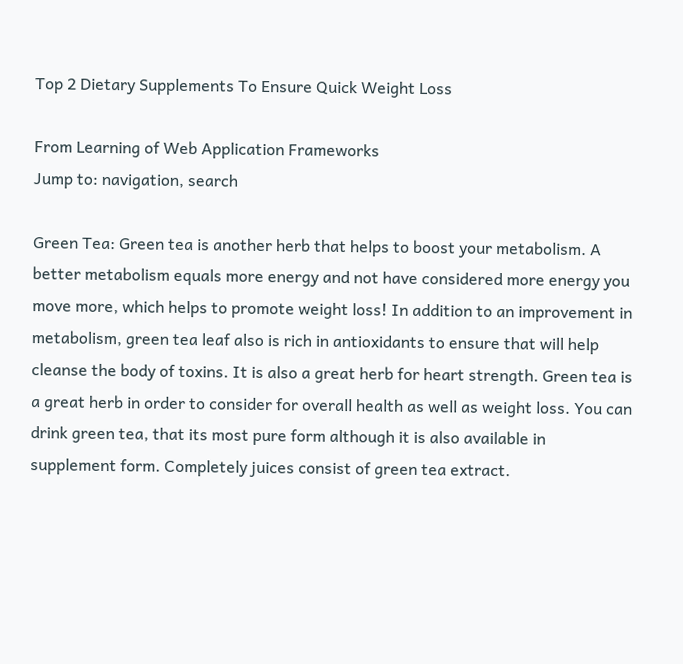Top 2 Dietary Supplements To Ensure Quick Weight Loss

From Learning of Web Application Frameworks
Jump to: navigation, search

Green Tea: Green tea is another herb that helps to boost your metabolism. A better metabolism equals more energy and not have considered more energy you move more, which helps to promote weight loss! In addition to an improvement in metabolism, green tea leaf also is rich in antioxidants to ensure that will help cleanse the body of toxins. It is also a great herb for heart strength. Green tea is a great herb in order to consider for overall health as well as weight loss. You can drink green tea, that its most pure form although it is also available in supplement form. Completely juices consist of green tea extract.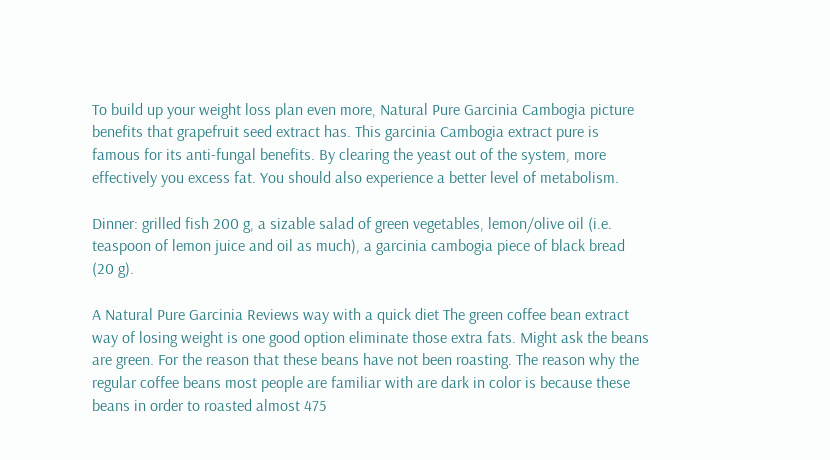To build up your weight loss plan even more, Natural Pure Garcinia Cambogia picture benefits that grapefruit seed extract has. This garcinia Cambogia extract pure is famous for its anti-fungal benefits. By clearing the yeast out of the system, more effectively you excess fat. You should also experience a better level of metabolism.

Dinner: grilled fish 200 g, a sizable salad of green vegetables, lemon/olive oil (i.e. teaspoon of lemon juice and oil as much), a garcinia cambogia piece of black bread (20 g).

A Natural Pure Garcinia Reviews way with a quick diet The green coffee bean extract way of losing weight is one good option eliminate those extra fats. Might ask the beans are green. For the reason that these beans have not been roasting. The reason why the regular coffee beans most people are familiar with are dark in color is because these beans in order to roasted almost 475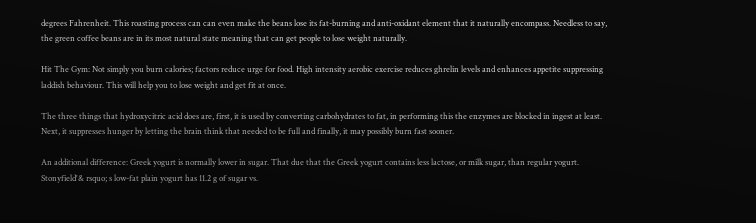degrees Fahrenheit. This roasting process can can even make the beans lose its fat-burning and anti-oxidant element that it naturally encompass. Needless to say, the green coffee beans are in its most natural state meaning that can get people to lose weight naturally.

Hit The Gym: Not simply you burn calories; factors reduce urge for food. High intensity aerobic exercise reduces ghrelin levels and enhances appetite suppressing laddish behaviour. This will help you to lose weight and get fit at once.

The three things that hydroxycitric acid does are, first, it is used by converting carbohydrates to fat, in performing this the enzymes are blocked in ingest at least. Next, it suppresses hunger by letting the brain think that needed to be full and finally, it may possibly burn fast sooner.

An additional difference: Greek yogurt is normally lower in sugar. That due that the Greek yogurt contains less lactose, or milk sugar, than regular yogurt. Stonyfield'& rsquo; s low-fat plain yogurt has 11.2 g of sugar vs.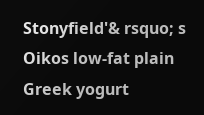Stonyfield'& rsquo; s Oikos low-fat plain Greek yogurt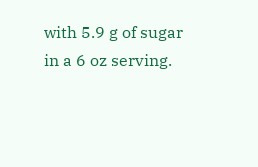with 5.9 g of sugar in a 6 oz serving.